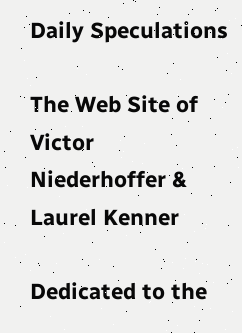Daily Speculations

The Web Site of Victor Niederhoffer & Laurel Kenner

Dedicated to the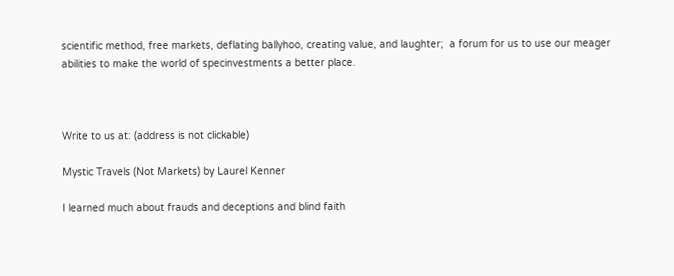scientific method, free markets, deflating ballyhoo, creating value, and laughter;  a forum for us to use our meager abilities to make the world of specinvestments a better place.



Write to us at: (address is not clickable)

Mystic Travels (Not Markets) by Laurel Kenner

I learned much about frauds and deceptions and blind faith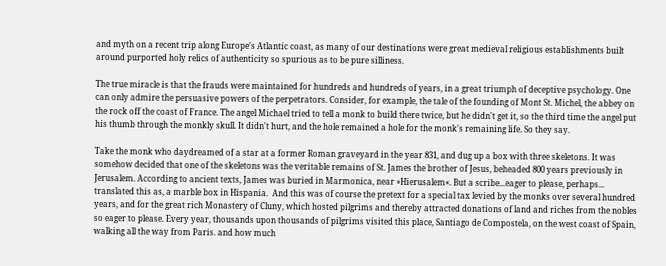and myth on a recent trip along Europe's Atlantic coast, as many of our destinations were great medieval religious establishments built around purported holy relics of authenticity so spurious as to be pure silliness.

The true miracle is that the frauds were maintained for hundreds and hundreds of years, in a great triumph of deceptive psychology. One can only admire the persuasive powers of the perpetrators. Consider, for example, the tale of the founding of Mont St. Michel, the abbey on the rock off the coast of France. The angel Michael tried to tell a monk to build there twice, but he didn't get it, so the third time the angel put his thumb through the monkly skull. It didn't hurt, and the hole remained a hole for the monk's remaining life. So they say.

Take the monk who daydreamed of a star at a former Roman graveyard in the year 831, and dug up a box with three skeletons. It was somehow decided that one of the skeletons was the veritable remains of St. James the brother of Jesus, beheaded 800 years previously in Jerusalem. According to ancient texts, James was buried in Marmonica, near »Hierusalem«. But a scribe...eager to please, perhaps... translated this as, a marble box in Hispania.  And this was of course the pretext for a special tax levied by the monks over several hundred years, and for the great rich Monastery of Cluny, which hosted pilgrims and thereby attracted donations of land and riches from the nobles so eager to please. Every year, thousands upon thousands of pilgrims visited this place, Santiago de Compostela, on the west coast of Spain, walking all the way from Paris. and how much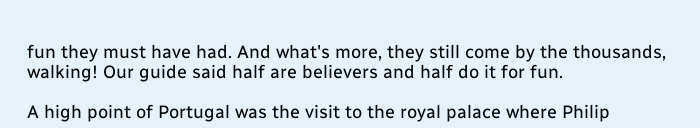fun they must have had. And what's more, they still come by the thousands, walking! Our guide said half are believers and half do it for fun.

A high point of Portugal was the visit to the royal palace where Philip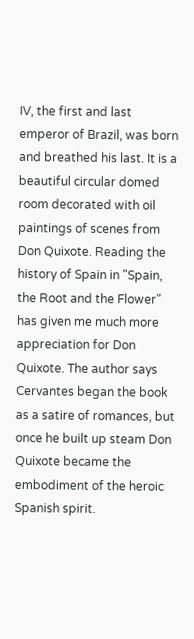IV, the first and last emperor of Brazil, was born and breathed his last. It is a beautiful circular domed room decorated with oil paintings of scenes from Don Quixote. Reading the history of Spain in "Spain, the Root and the Flower" has given me much more appreciation for Don Quixote. The author says Cervantes began the book as a satire of romances, but once he built up steam Don Quixote became the embodiment of the heroic Spanish spirit.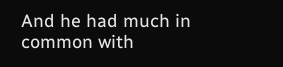And he had much in common with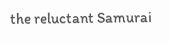the reluctant Samurai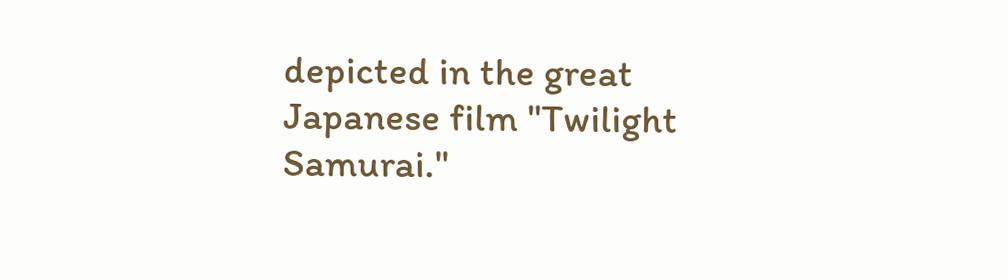depicted in the great Japanese film "Twilight Samurai."